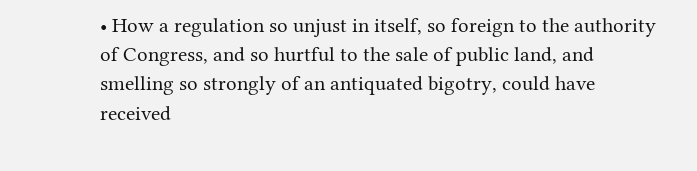• How a regulation so unjust in itself, so foreign to the authority of Congress, and so hurtful to the sale of public land, and smelling so strongly of an antiquated bigotry, could have received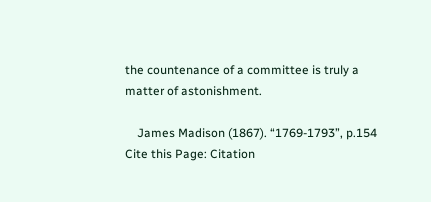the countenance of a committee is truly a matter of astonishment.

    James Madison (1867). “1769-1793”, p.154
Cite this Page: Citation